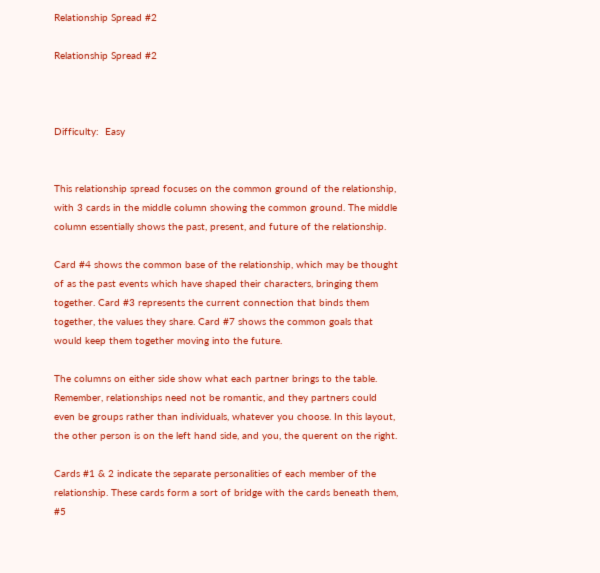Relationship Spread #2

Relationship Spread #2



Difficulty:  Easy


This relationship spread focuses on the common ground of the relationship, with 3 cards in the middle column showing the common ground. The middle column essentially shows the past, present, and future of the relationship.

Card #4 shows the common base of the relationship, which may be thought of as the past events which have shaped their characters, bringing them together. Card #3 represents the current connection that binds them together, the values they share. Card #7 shows the common goals that would keep them together moving into the future.

The columns on either side show what each partner brings to the table. Remember, relationships need not be romantic, and they partners could even be groups rather than individuals, whatever you choose. In this layout, the other person is on the left hand side, and you, the querent on the right.

Cards #1 & 2 indicate the separate personalities of each member of the relationship. These cards form a sort of bridge with the cards beneath them, #5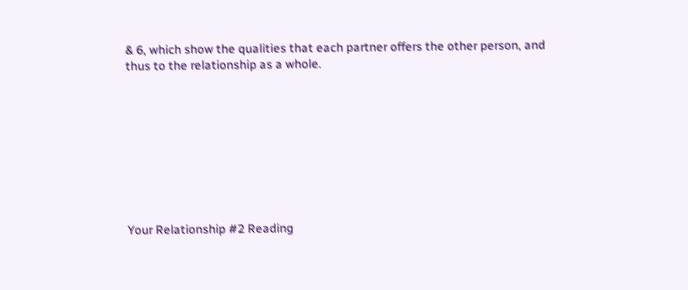& 6, which show the qualities that each partner offers the other person, and thus to the relationship as a whole.









Your Relationship #2 Reading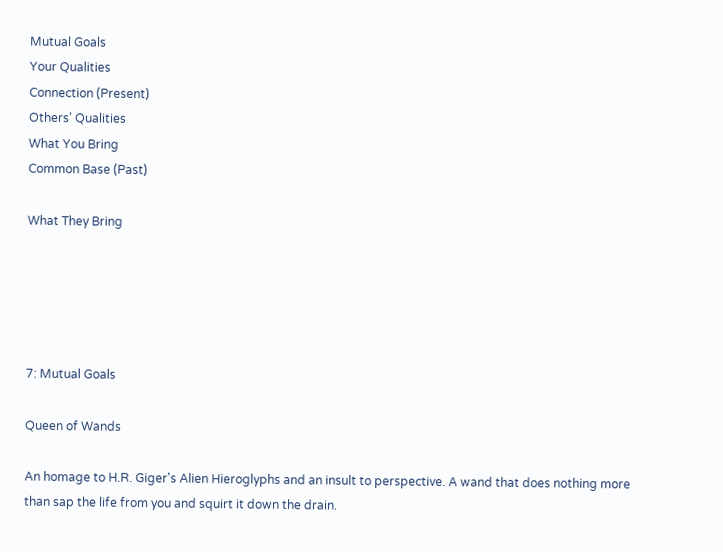Mutual Goals
Your Qualities
Connection (Present)
Others' Qualities
What You Bring
Common Base (Past)

What They Bring





7: Mutual Goals

Queen of Wands

An homage to H.R. Giger's Alien Hieroglyphs and an insult to perspective. A wand that does nothing more than sap the life from you and squirt it down the drain.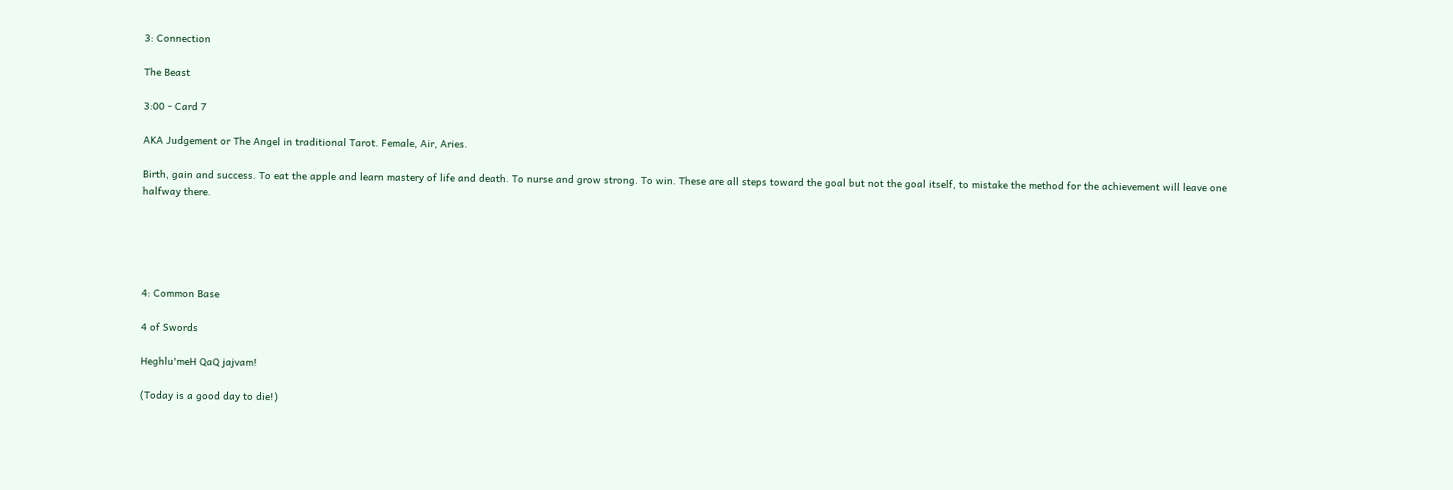3: Connection

The Beast

3:00 - Card 7

AKA Judgement or The Angel in traditional Tarot. Female, Air, Aries.

Birth, gain and success. To eat the apple and learn mastery of life and death. To nurse and grow strong. To win. These are all steps toward the goal but not the goal itself, to mistake the method for the achievement will leave one halfway there.





4: Common Base

4 of Swords

Heghlu'meH QaQ jajvam!

(Today is a good day to die!)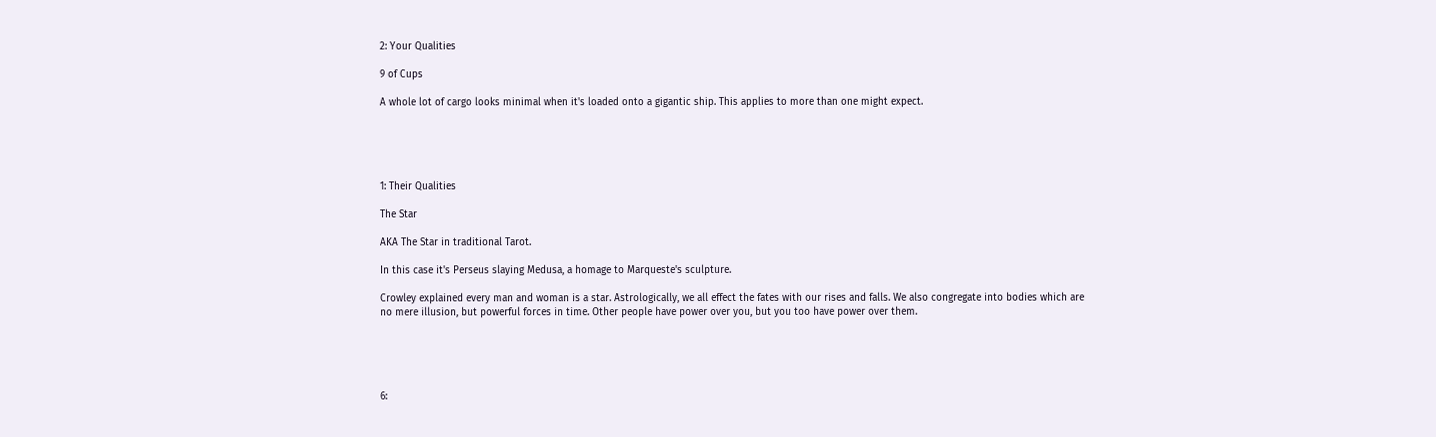2: Your Qualities

9 of Cups

A whole lot of cargo looks minimal when it's loaded onto a gigantic ship. This applies to more than one might expect.





1: Their Qualities

The Star

AKA The Star in traditional Tarot.

In this case it's Perseus slaying Medusa, a homage to Marqueste's sculpture.

Crowley explained every man and woman is a star. Astrologically, we all effect the fates with our rises and falls. We also congregate into bodies which are no mere illusion, but powerful forces in time. Other people have power over you, but you too have power over them.





6: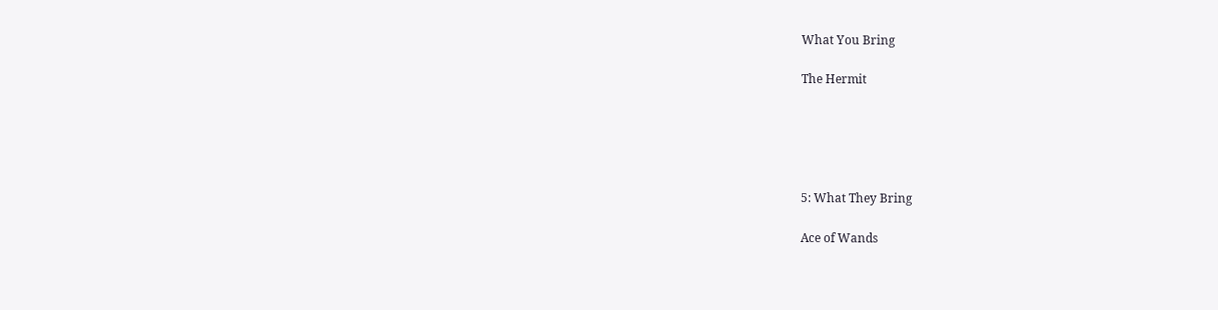What You Bring

The Hermit





5: What They Bring

Ace of Wands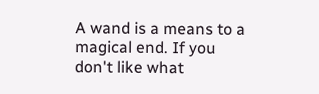A wand is a means to a magical end. If you don't like what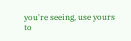you're seeing, use yours to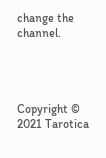change the channel.




Copyright © 2021 Tarotica